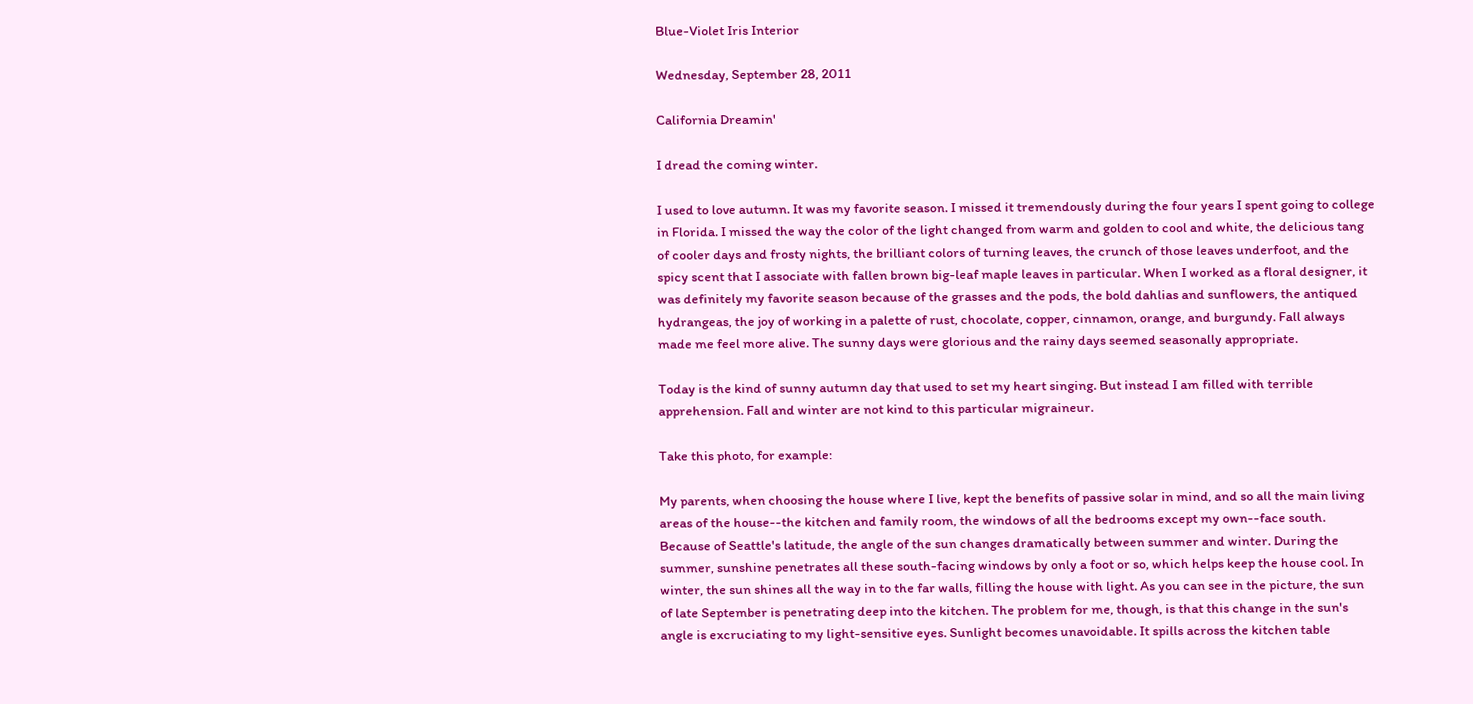Blue-Violet Iris Interior

Wednesday, September 28, 2011

California Dreamin'

I dread the coming winter.

I used to love autumn. It was my favorite season. I missed it tremendously during the four years I spent going to college in Florida. I missed the way the color of the light changed from warm and golden to cool and white, the delicious tang of cooler days and frosty nights, the brilliant colors of turning leaves, the crunch of those leaves underfoot, and the spicy scent that I associate with fallen brown big-leaf maple leaves in particular. When I worked as a floral designer, it was definitely my favorite season because of the grasses and the pods, the bold dahlias and sunflowers, the antiqued hydrangeas, the joy of working in a palette of rust, chocolate, copper, cinnamon, orange, and burgundy. Fall always made me feel more alive. The sunny days were glorious and the rainy days seemed seasonally appropriate.

Today is the kind of sunny autumn day that used to set my heart singing. But instead I am filled with terrible apprehension. Fall and winter are not kind to this particular migraineur.

Take this photo, for example:

My parents, when choosing the house where I live, kept the benefits of passive solar in mind, and so all the main living areas of the house--the kitchen and family room, the windows of all the bedrooms except my own--face south. Because of Seattle's latitude, the angle of the sun changes dramatically between summer and winter. During the summer, sunshine penetrates all these south-facing windows by only a foot or so, which helps keep the house cool. In winter, the sun shines all the way in to the far walls, filling the house with light. As you can see in the picture, the sun of late September is penetrating deep into the kitchen. The problem for me, though, is that this change in the sun's angle is excruciating to my light-sensitive eyes. Sunlight becomes unavoidable. It spills across the kitchen table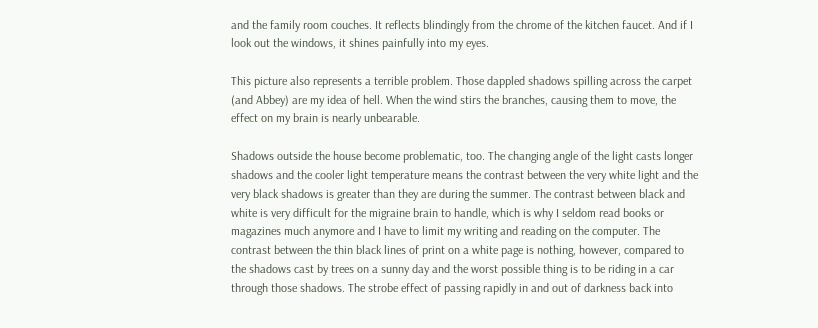and the family room couches. It reflects blindingly from the chrome of the kitchen faucet. And if I look out the windows, it shines painfully into my eyes.

This picture also represents a terrible problem. Those dappled shadows spilling across the carpet (and Abbey) are my idea of hell. When the wind stirs the branches, causing them to move, the effect on my brain is nearly unbearable.

Shadows outside the house become problematic, too. The changing angle of the light casts longer shadows and the cooler light temperature means the contrast between the very white light and the very black shadows is greater than they are during the summer. The contrast between black and white is very difficult for the migraine brain to handle, which is why I seldom read books or magazines much anymore and I have to limit my writing and reading on the computer. The contrast between the thin black lines of print on a white page is nothing, however, compared to the shadows cast by trees on a sunny day and the worst possible thing is to be riding in a car through those shadows. The strobe effect of passing rapidly in and out of darkness back into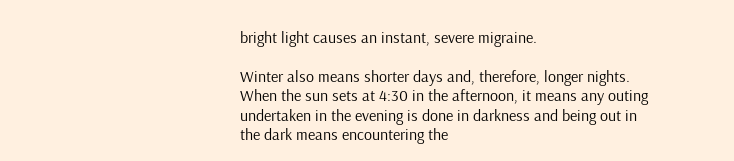bright light causes an instant, severe migraine.

Winter also means shorter days and, therefore, longer nights. When the sun sets at 4:30 in the afternoon, it means any outing undertaken in the evening is done in darkness and being out in the dark means encountering the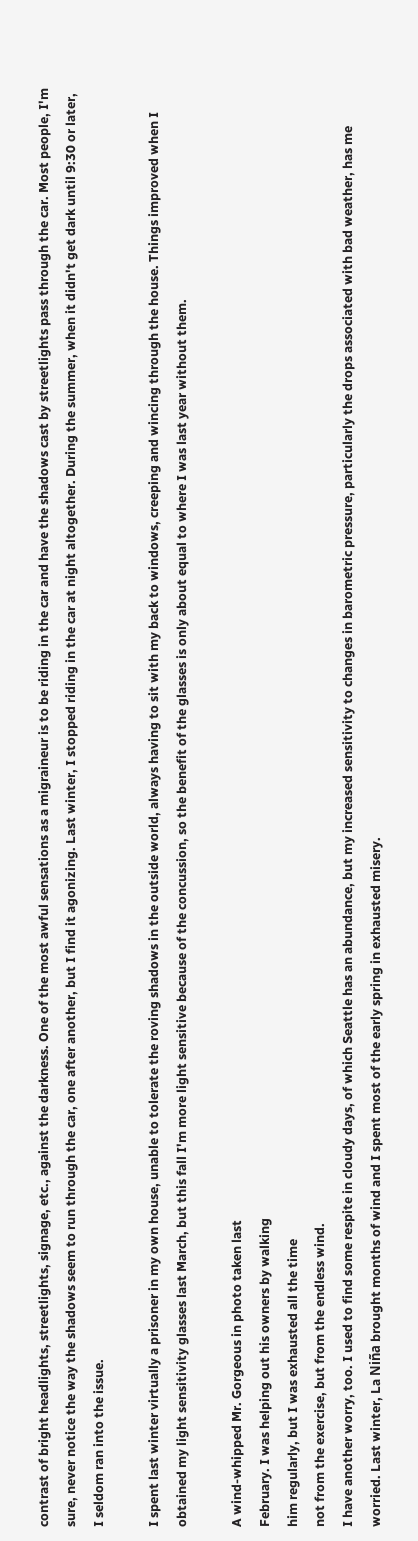contrast of bright headlights, streetlights, signage, etc., against the darkness. One of the most awful sensations as a migraineur is to be riding in the car and have the shadows cast by streetlights pass through the car. Most people, I'm sure, never notice the way the shadows seem to run through the car, one after another, but I find it agonizing. Last winter, I stopped riding in the car at night altogether. During the summer, when it didn't get dark until 9:30 or later, I seldom ran into the issue.

I spent last winter virtually a prisoner in my own house, unable to tolerate the roving shadows in the outside world, always having to sit with my back to windows, creeping and wincing through the house. Things improved when I obtained my light sensitivity glasses last March, but this fall I'm more light sensitive because of the concussion, so the benefit of the glasses is only about equal to where I was last year without them.

A wind-whipped Mr. Gorgeous in photo taken last
February. I was helping out his owners by walking
him regularly, but I was exhausted all the time
not from the exercise, but from the endless wind.
I have another worry, too. I used to find some respite in cloudy days, of which Seattle has an abundance, but my increased sensitivity to changes in barometric pressure, particularly the drops associated with bad weather, has me worried. Last winter, La Niña brought months of wind and I spent most of the early spring in exhausted misery.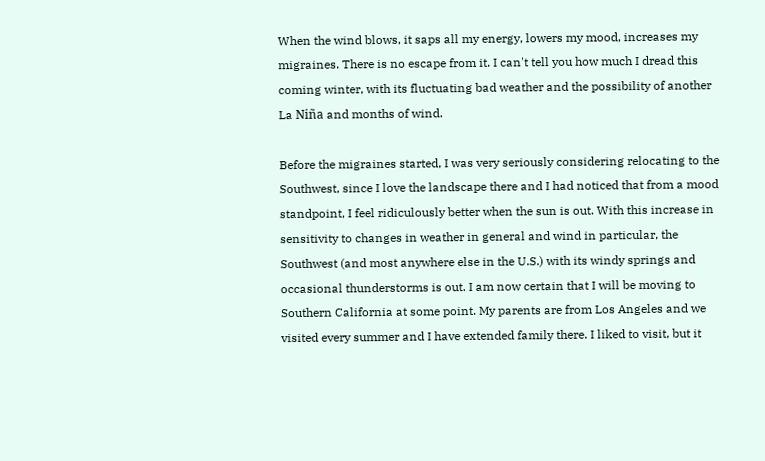When the wind blows, it saps all my energy, lowers my mood, increases my migraines. There is no escape from it. I can't tell you how much I dread this coming winter, with its fluctuating bad weather and the possibility of another La Niña and months of wind.

Before the migraines started, I was very seriously considering relocating to the Southwest, since I love the landscape there and I had noticed that from a mood standpoint, I feel ridiculously better when the sun is out. With this increase in sensitivity to changes in weather in general and wind in particular, the Southwest (and most anywhere else in the U.S.) with its windy springs and occasional thunderstorms is out. I am now certain that I will be moving to Southern California at some point. My parents are from Los Angeles and we visited every summer and I have extended family there. I liked to visit, but it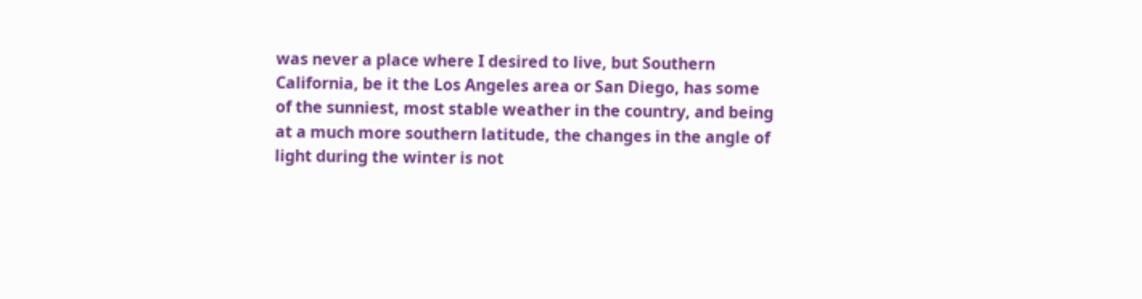was never a place where I desired to live, but Southern California, be it the Los Angeles area or San Diego, has some of the sunniest, most stable weather in the country, and being at a much more southern latitude, the changes in the angle of light during the winter is not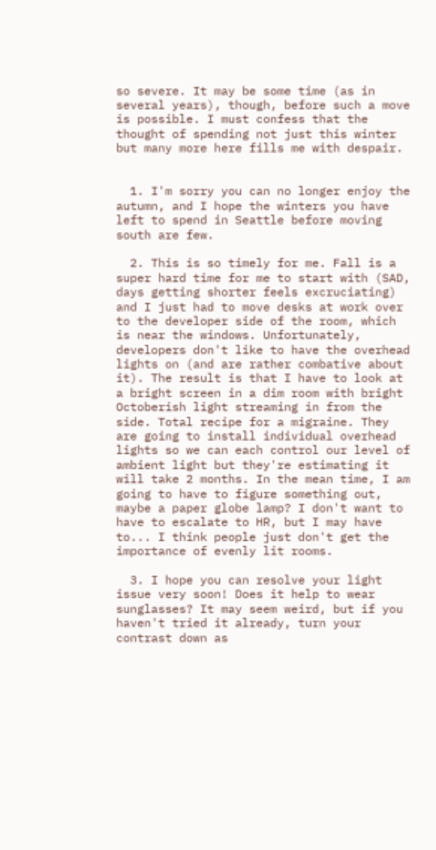so severe. It may be some time (as in several years), though, before such a move is possible. I must confess that the thought of spending not just this winter but many more here fills me with despair.


  1. I'm sorry you can no longer enjoy the autumn, and I hope the winters you have left to spend in Seattle before moving south are few.

  2. This is so timely for me. Fall is a super hard time for me to start with (SAD, days getting shorter feels excruciating) and I just had to move desks at work over to the developer side of the room, which is near the windows. Unfortunately, developers don't like to have the overhead lights on (and are rather combative about it). The result is that I have to look at a bright screen in a dim room with bright Octoberish light streaming in from the side. Total recipe for a migraine. They are going to install individual overhead lights so we can each control our level of ambient light but they're estimating it will take 2 months. In the mean time, I am going to have to figure something out, maybe a paper globe lamp? I don't want to have to escalate to HR, but I may have to... I think people just don't get the importance of evenly lit rooms.

  3. I hope you can resolve your light issue very soon! Does it help to wear sunglasses? It may seem weird, but if you haven't tried it already, turn your contrast down as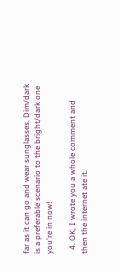far as it can go and wear sunglasses. Dim/dark is a preferable scenario to the bright/dark one you're in now!

  4. OK, I wrote you a whole comment and then the internet ate it.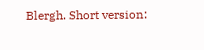Blergh. Short version: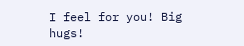I feel for you! Big hugs!